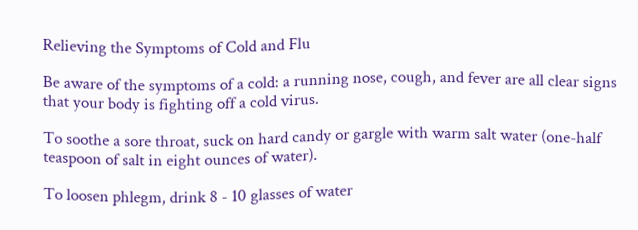Relieving the Symptoms of Cold and Flu

Be aware of the symptoms of a cold: a running nose, cough, and fever are all clear signs that your body is fighting off a cold virus.

To soothe a sore throat, suck on hard candy or gargle with warm salt water (one-half teaspoon of salt in eight ounces of water).

To loosen phlegm, drink 8 - 10 glasses of water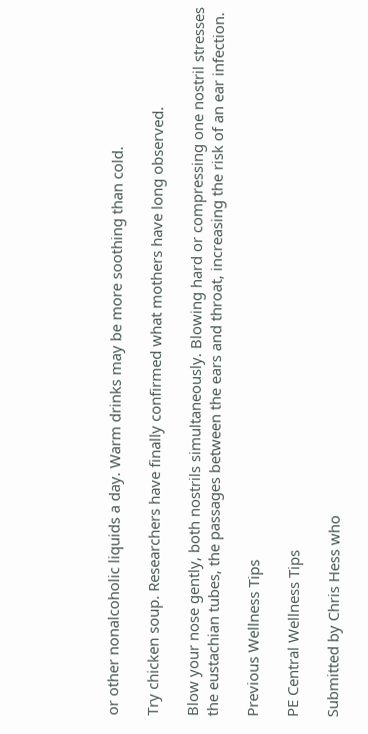or other nonalcoholic liquids a day. Warm drinks may be more soothing than cold.

Try chicken soup. Researchers have finally confirmed what mothers have long observed.

Blow your nose gently, both nostrils simultaneously. Blowing hard or compressing one nostril stresses the eustachian tubes, the passages between the ears and throat, increasing the risk of an ear infection.

Previous Wellness Tips

PE Central Wellness Tips

Submitted by Chris Hess who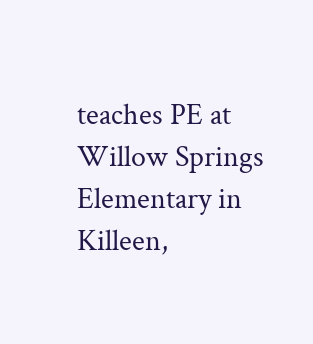teaches PE at Willow Springs Elementary in Killeen,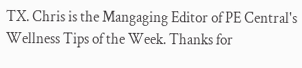TX. Chris is the Mangaging Editor of PE Central's Wellness Tips of the Week. Thanks for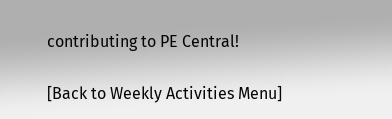contributing to PE Central!

[Back to Weekly Activities Menu]